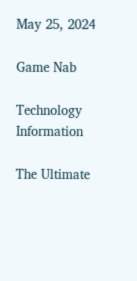May 25, 2024

Game Nab

Technology Information

The Ultimate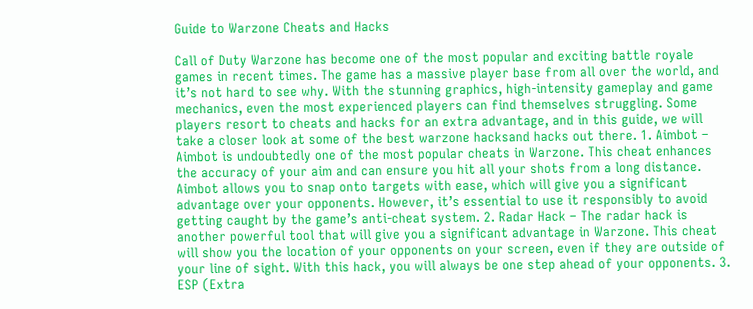Guide to Warzone Cheats and Hacks

Call of Duty Warzone has become one of the most popular and exciting battle royale games in recent times. The game has a massive player base from all over the world, and it’s not hard to see why. With the stunning graphics, high-intensity gameplay and game mechanics, even the most experienced players can find themselves struggling. Some players resort to cheats and hacks for an extra advantage, and in this guide, we will take a closer look at some of the best warzone hacksand hacks out there. 1. Aimbot – Aimbot is undoubtedly one of the most popular cheats in Warzone. This cheat enhances the accuracy of your aim and can ensure you hit all your shots from a long distance. Aimbot allows you to snap onto targets with ease, which will give you a significant advantage over your opponents. However, it’s essential to use it responsibly to avoid getting caught by the game’s anti-cheat system. 2. Radar Hack – The radar hack is another powerful tool that will give you a significant advantage in Warzone. This cheat will show you the location of your opponents on your screen, even if they are outside of your line of sight. With this hack, you will always be one step ahead of your opponents. 3. ESP (Extra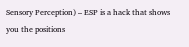Sensory Perception) – ESP is a hack that shows you the positions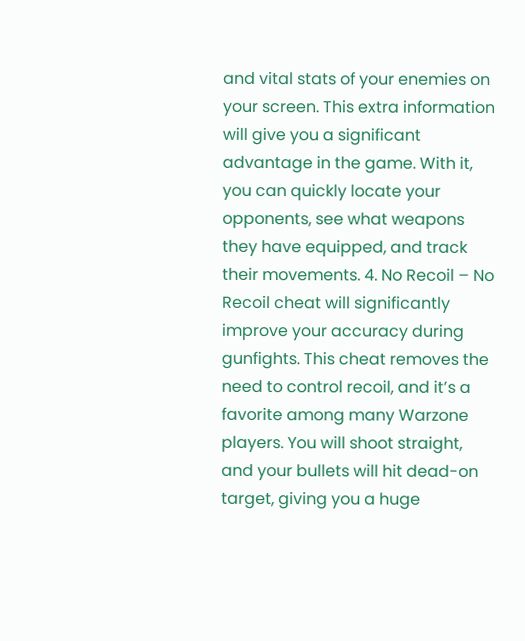and vital stats of your enemies on your screen. This extra information will give you a significant advantage in the game. With it, you can quickly locate your opponents, see what weapons they have equipped, and track their movements. 4. No Recoil – No Recoil cheat will significantly improve your accuracy during gunfights. This cheat removes the need to control recoil, and it’s a favorite among many Warzone players. You will shoot straight, and your bullets will hit dead-on target, giving you a huge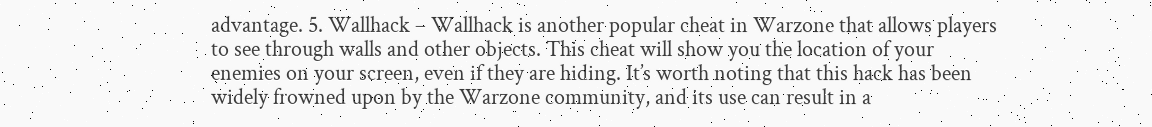advantage. 5. Wallhack – Wallhack is another popular cheat in Warzone that allows players to see through walls and other objects. This cheat will show you the location of your enemies on your screen, even if they are hiding. It’s worth noting that this hack has been widely frowned upon by the Warzone community, and its use can result in a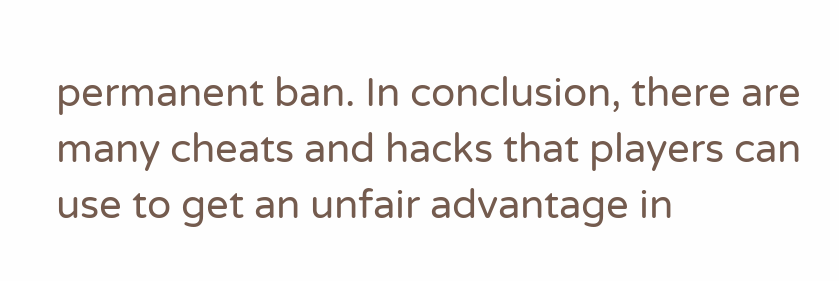permanent ban. In conclusion, there are many cheats and hacks that players can use to get an unfair advantage in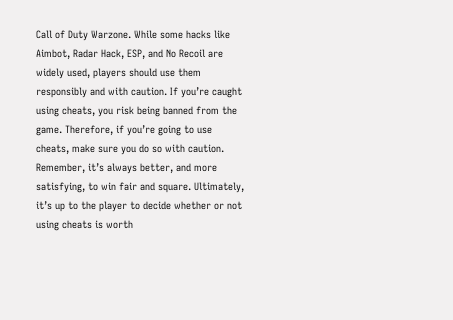Call of Duty Warzone. While some hacks like Aimbot, Radar Hack, ESP, and No Recoil are widely used, players should use them responsibly and with caution. If you’re caught using cheats, you risk being banned from the game. Therefore, if you’re going to use cheats, make sure you do so with caution. Remember, it’s always better, and more satisfying, to win fair and square. Ultimately, it’s up to the player to decide whether or not using cheats is worth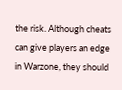the risk. Although cheats can give players an edge in Warzone, they should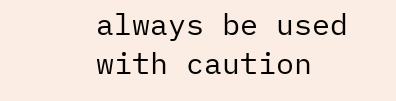always be used with caution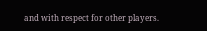and with respect for other players.